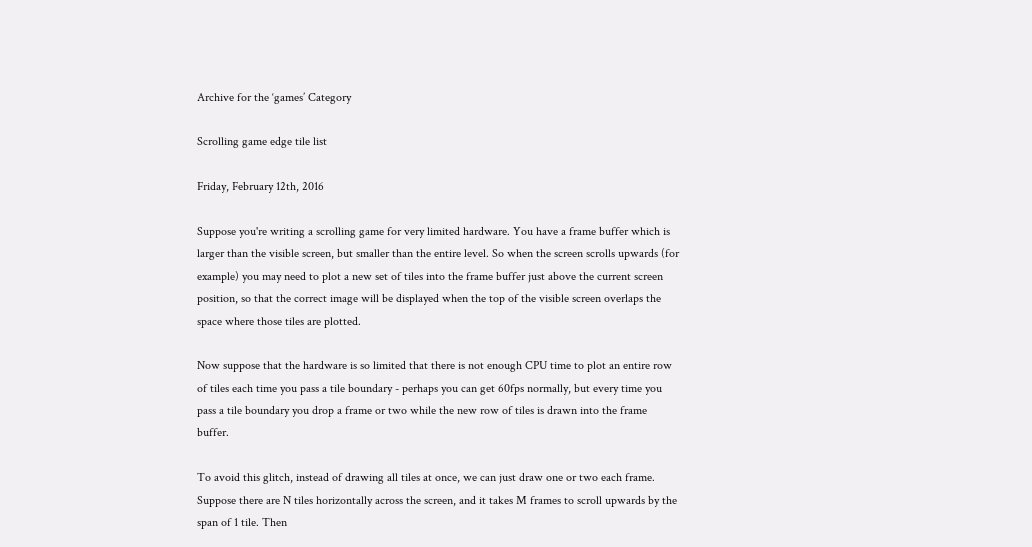Archive for the ‘games’ Category

Scrolling game edge tile list

Friday, February 12th, 2016

Suppose you're writing a scrolling game for very limited hardware. You have a frame buffer which is larger than the visible screen, but smaller than the entire level. So when the screen scrolls upwards (for example) you may need to plot a new set of tiles into the frame buffer just above the current screen position, so that the correct image will be displayed when the top of the visible screen overlaps the space where those tiles are plotted.

Now suppose that the hardware is so limited that there is not enough CPU time to plot an entire row of tiles each time you pass a tile boundary - perhaps you can get 60fps normally, but every time you pass a tile boundary you drop a frame or two while the new row of tiles is drawn into the frame buffer.

To avoid this glitch, instead of drawing all tiles at once, we can just draw one or two each frame. Suppose there are N tiles horizontally across the screen, and it takes M frames to scroll upwards by the span of 1 tile. Then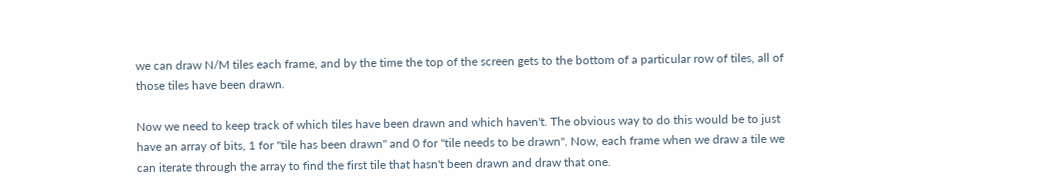we can draw N/M tiles each frame, and by the time the top of the screen gets to the bottom of a particular row of tiles, all of those tiles have been drawn.

Now we need to keep track of which tiles have been drawn and which haven't. The obvious way to do this would be to just have an array of bits, 1 for "tile has been drawn" and 0 for "tile needs to be drawn". Now, each frame when we draw a tile we can iterate through the array to find the first tile that hasn't been drawn and draw that one.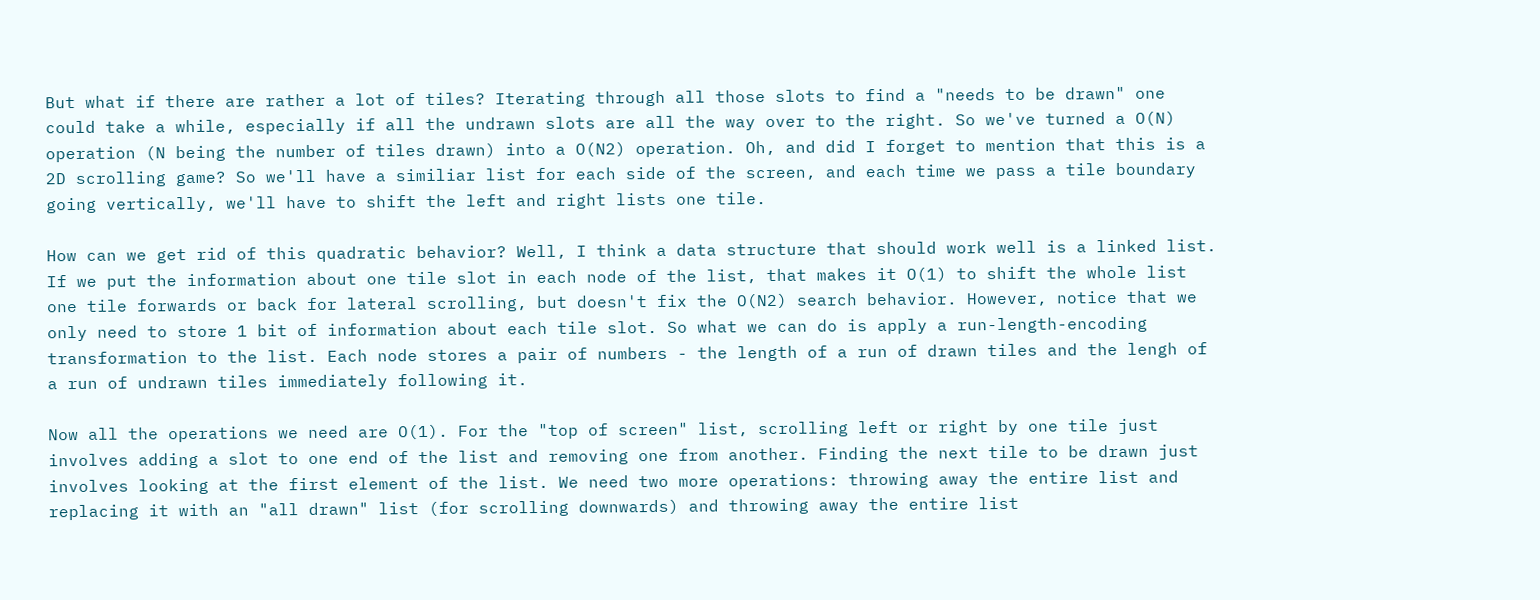But what if there are rather a lot of tiles? Iterating through all those slots to find a "needs to be drawn" one could take a while, especially if all the undrawn slots are all the way over to the right. So we've turned a O(N) operation (N being the number of tiles drawn) into a O(N2) operation. Oh, and did I forget to mention that this is a 2D scrolling game? So we'll have a similiar list for each side of the screen, and each time we pass a tile boundary going vertically, we'll have to shift the left and right lists one tile.

How can we get rid of this quadratic behavior? Well, I think a data structure that should work well is a linked list. If we put the information about one tile slot in each node of the list, that makes it O(1) to shift the whole list one tile forwards or back for lateral scrolling, but doesn't fix the O(N2) search behavior. However, notice that we only need to store 1 bit of information about each tile slot. So what we can do is apply a run-length-encoding transformation to the list. Each node stores a pair of numbers - the length of a run of drawn tiles and the lengh of a run of undrawn tiles immediately following it.

Now all the operations we need are O(1). For the "top of screen" list, scrolling left or right by one tile just involves adding a slot to one end of the list and removing one from another. Finding the next tile to be drawn just involves looking at the first element of the list. We need two more operations: throwing away the entire list and replacing it with an "all drawn" list (for scrolling downwards) and throwing away the entire list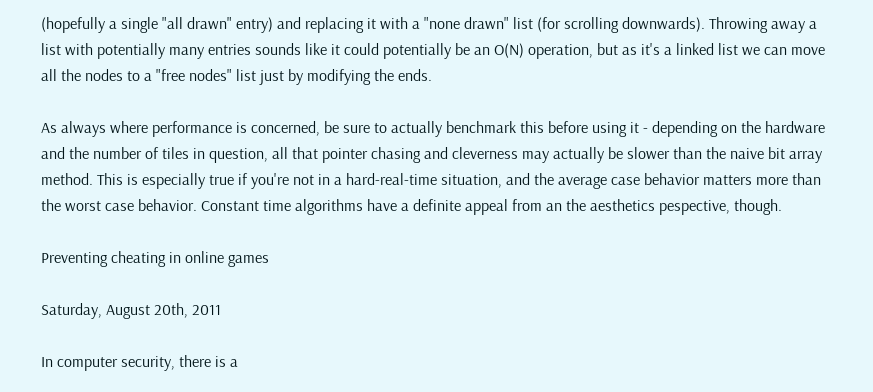(hopefully a single "all drawn" entry) and replacing it with a "none drawn" list (for scrolling downwards). Throwing away a list with potentially many entries sounds like it could potentially be an O(N) operation, but as it's a linked list we can move all the nodes to a "free nodes" list just by modifying the ends.

As always where performance is concerned, be sure to actually benchmark this before using it - depending on the hardware and the number of tiles in question, all that pointer chasing and cleverness may actually be slower than the naive bit array method. This is especially true if you're not in a hard-real-time situation, and the average case behavior matters more than the worst case behavior. Constant time algorithms have a definite appeal from an the aesthetics pespective, though.

Preventing cheating in online games

Saturday, August 20th, 2011

In computer security, there is a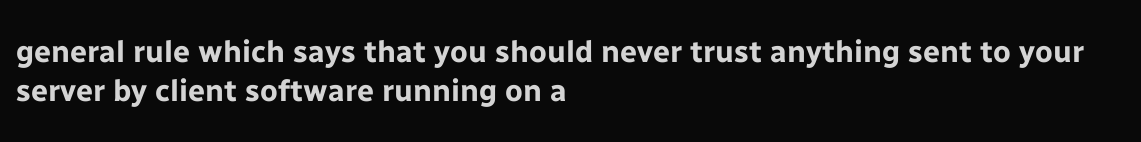general rule which says that you should never trust anything sent to your server by client software running on a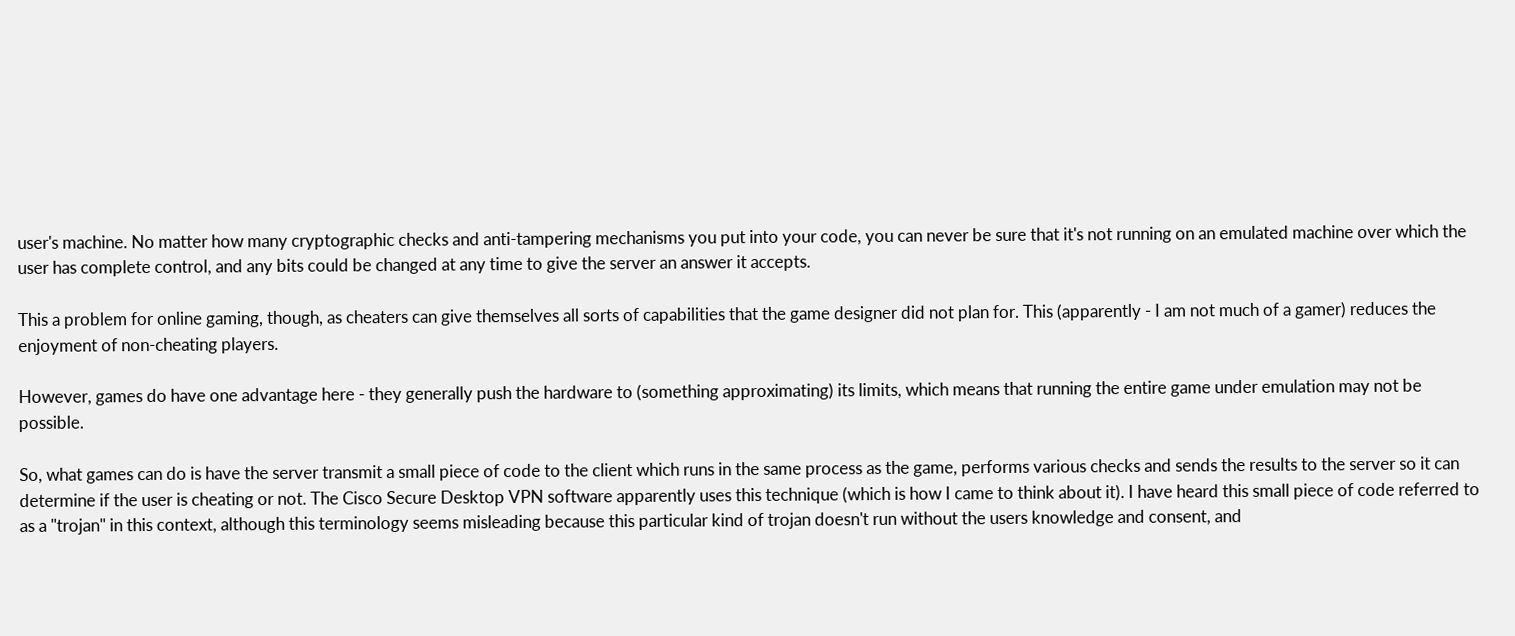user's machine. No matter how many cryptographic checks and anti-tampering mechanisms you put into your code, you can never be sure that it's not running on an emulated machine over which the user has complete control, and any bits could be changed at any time to give the server an answer it accepts.

This a problem for online gaming, though, as cheaters can give themselves all sorts of capabilities that the game designer did not plan for. This (apparently - I am not much of a gamer) reduces the enjoyment of non-cheating players.

However, games do have one advantage here - they generally push the hardware to (something approximating) its limits, which means that running the entire game under emulation may not be possible.

So, what games can do is have the server transmit a small piece of code to the client which runs in the same process as the game, performs various checks and sends the results to the server so it can determine if the user is cheating or not. The Cisco Secure Desktop VPN software apparently uses this technique (which is how I came to think about it). I have heard this small piece of code referred to as a "trojan" in this context, although this terminology seems misleading because this particular kind of trojan doesn't run without the users knowledge and consent, and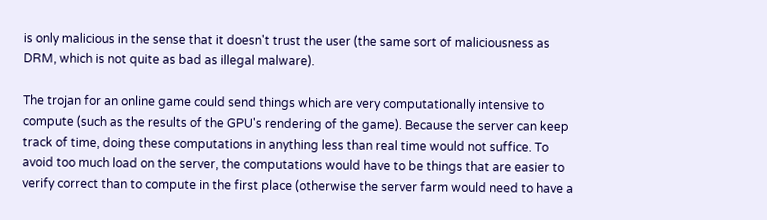is only malicious in the sense that it doesn't trust the user (the same sort of maliciousness as DRM, which is not quite as bad as illegal malware).

The trojan for an online game could send things which are very computationally intensive to compute (such as the results of the GPU's rendering of the game). Because the server can keep track of time, doing these computations in anything less than real time would not suffice. To avoid too much load on the server, the computations would have to be things that are easier to verify correct than to compute in the first place (otherwise the server farm would need to have a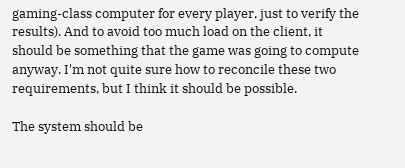gaming-class computer for every player, just to verify the results). And to avoid too much load on the client, it should be something that the game was going to compute anyway. I'm not quite sure how to reconcile these two requirements, but I think it should be possible.

The system should be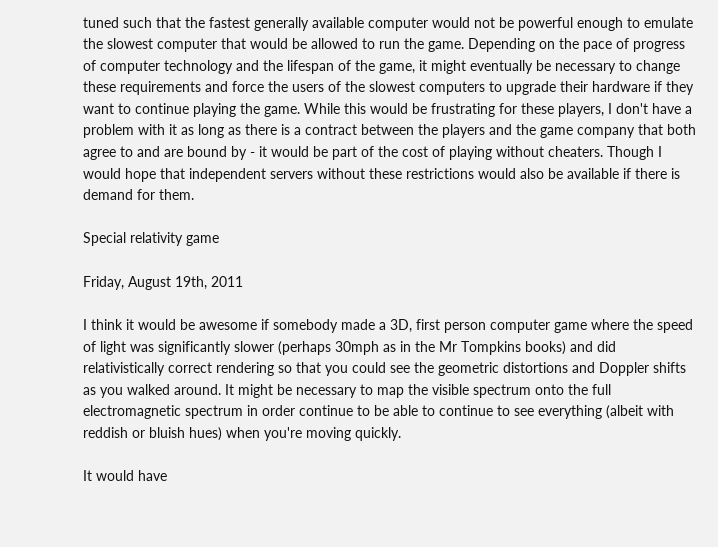tuned such that the fastest generally available computer would not be powerful enough to emulate the slowest computer that would be allowed to run the game. Depending on the pace of progress of computer technology and the lifespan of the game, it might eventually be necessary to change these requirements and force the users of the slowest computers to upgrade their hardware if they want to continue playing the game. While this would be frustrating for these players, I don't have a problem with it as long as there is a contract between the players and the game company that both agree to and are bound by - it would be part of the cost of playing without cheaters. Though I would hope that independent servers without these restrictions would also be available if there is demand for them.

Special relativity game

Friday, August 19th, 2011

I think it would be awesome if somebody made a 3D, first person computer game where the speed of light was significantly slower (perhaps 30mph as in the Mr Tompkins books) and did relativistically correct rendering so that you could see the geometric distortions and Doppler shifts as you walked around. It might be necessary to map the visible spectrum onto the full electromagnetic spectrum in order continue to be able to continue to see everything (albeit with reddish or bluish hues) when you're moving quickly.

It would have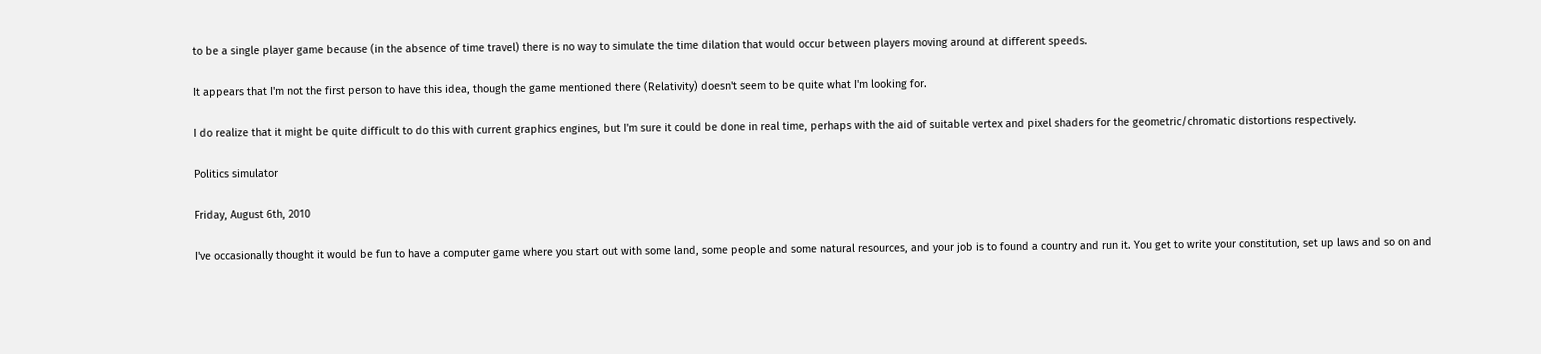to be a single player game because (in the absence of time travel) there is no way to simulate the time dilation that would occur between players moving around at different speeds.

It appears that I'm not the first person to have this idea, though the game mentioned there (Relativity) doesn't seem to be quite what I'm looking for.

I do realize that it might be quite difficult to do this with current graphics engines, but I'm sure it could be done in real time, perhaps with the aid of suitable vertex and pixel shaders for the geometric/chromatic distortions respectively.

Politics simulator

Friday, August 6th, 2010

I've occasionally thought it would be fun to have a computer game where you start out with some land, some people and some natural resources, and your job is to found a country and run it. You get to write your constitution, set up laws and so on and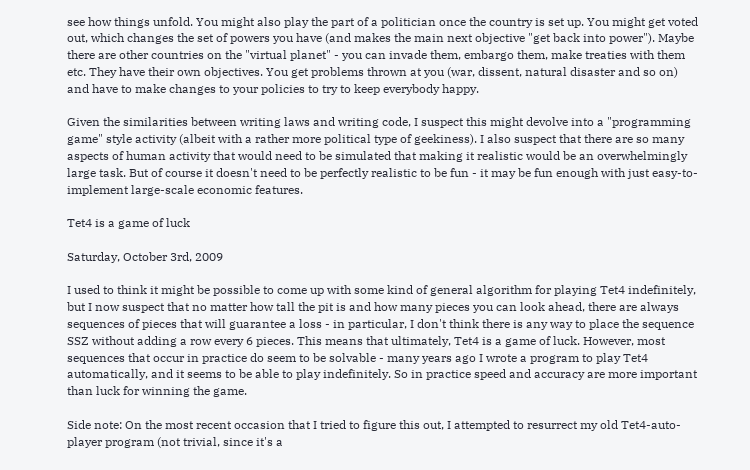see how things unfold. You might also play the part of a politician once the country is set up. You might get voted out, which changes the set of powers you have (and makes the main next objective "get back into power"). Maybe there are other countries on the "virtual planet" - you can invade them, embargo them, make treaties with them etc. They have their own objectives. You get problems thrown at you (war, dissent, natural disaster and so on) and have to make changes to your policies to try to keep everybody happy.

Given the similarities between writing laws and writing code, I suspect this might devolve into a "programming game" style activity (albeit with a rather more political type of geekiness). I also suspect that there are so many aspects of human activity that would need to be simulated that making it realistic would be an overwhelmingly large task. But of course it doesn't need to be perfectly realistic to be fun - it may be fun enough with just easy-to-implement large-scale economic features.

Tet4 is a game of luck

Saturday, October 3rd, 2009

I used to think it might be possible to come up with some kind of general algorithm for playing Tet4 indefinitely, but I now suspect that no matter how tall the pit is and how many pieces you can look ahead, there are always sequences of pieces that will guarantee a loss - in particular, I don't think there is any way to place the sequence SSZ without adding a row every 6 pieces. This means that ultimately, Tet4 is a game of luck. However, most sequences that occur in practice do seem to be solvable - many years ago I wrote a program to play Tet4 automatically, and it seems to be able to play indefinitely. So in practice speed and accuracy are more important than luck for winning the game.

Side note: On the most recent occasion that I tried to figure this out, I attempted to resurrect my old Tet4-auto-player program (not trivial, since it's a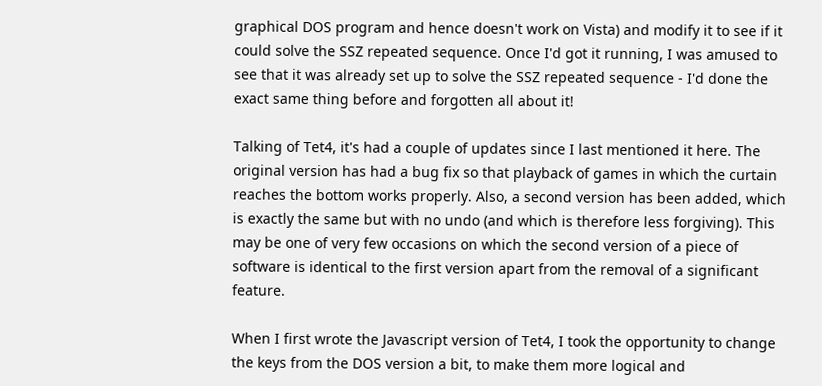graphical DOS program and hence doesn't work on Vista) and modify it to see if it could solve the SSZ repeated sequence. Once I'd got it running, I was amused to see that it was already set up to solve the SSZ repeated sequence - I'd done the exact same thing before and forgotten all about it!

Talking of Tet4, it's had a couple of updates since I last mentioned it here. The original version has had a bug fix so that playback of games in which the curtain reaches the bottom works properly. Also, a second version has been added, which is exactly the same but with no undo (and which is therefore less forgiving). This may be one of very few occasions on which the second version of a piece of software is identical to the first version apart from the removal of a significant feature.

When I first wrote the Javascript version of Tet4, I took the opportunity to change the keys from the DOS version a bit, to make them more logical and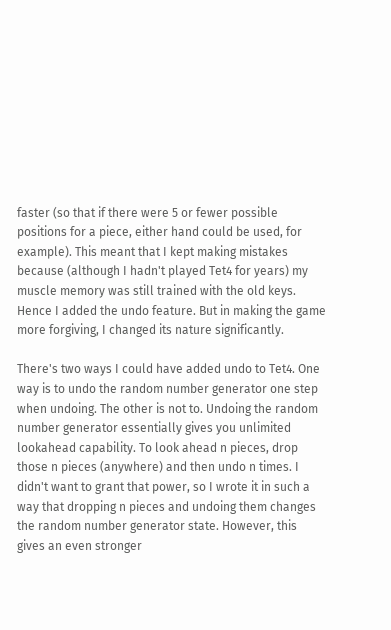faster (so that if there were 5 or fewer possible positions for a piece, either hand could be used, for example). This meant that I kept making mistakes because (although I hadn't played Tet4 for years) my muscle memory was still trained with the old keys. Hence I added the undo feature. But in making the game more forgiving, I changed its nature significantly.

There's two ways I could have added undo to Tet4. One way is to undo the random number generator one step when undoing. The other is not to. Undoing the random number generator essentially gives you unlimited lookahead capability. To look ahead n pieces, drop those n pieces (anywhere) and then undo n times. I didn't want to grant that power, so I wrote it in such a way that dropping n pieces and undoing them changes the random number generator state. However, this gives an even stronger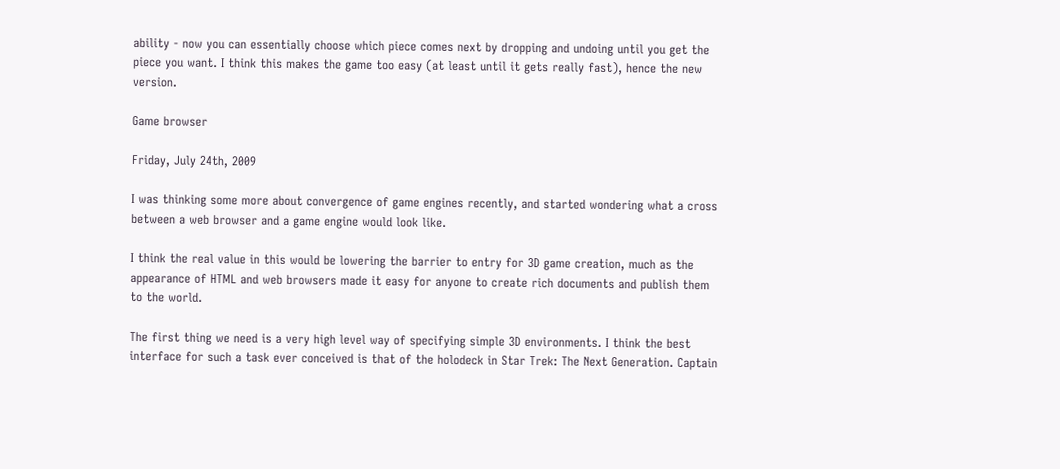ability - now you can essentially choose which piece comes next by dropping and undoing until you get the piece you want. I think this makes the game too easy (at least until it gets really fast), hence the new version.

Game browser

Friday, July 24th, 2009

I was thinking some more about convergence of game engines recently, and started wondering what a cross between a web browser and a game engine would look like.

I think the real value in this would be lowering the barrier to entry for 3D game creation, much as the appearance of HTML and web browsers made it easy for anyone to create rich documents and publish them to the world.

The first thing we need is a very high level way of specifying simple 3D environments. I think the best interface for such a task ever conceived is that of the holodeck in Star Trek: The Next Generation. Captain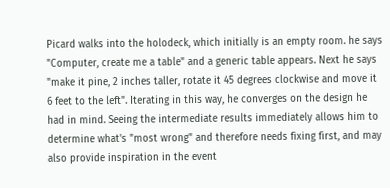Picard walks into the holodeck, which initially is an empty room. he says "Computer, create me a table" and a generic table appears. Next he says "make it pine, 2 inches taller, rotate it 45 degrees clockwise and move it 6 feet to the left". Iterating in this way, he converges on the design he had in mind. Seeing the intermediate results immediately allows him to determine what's "most wrong" and therefore needs fixing first, and may also provide inspiration in the event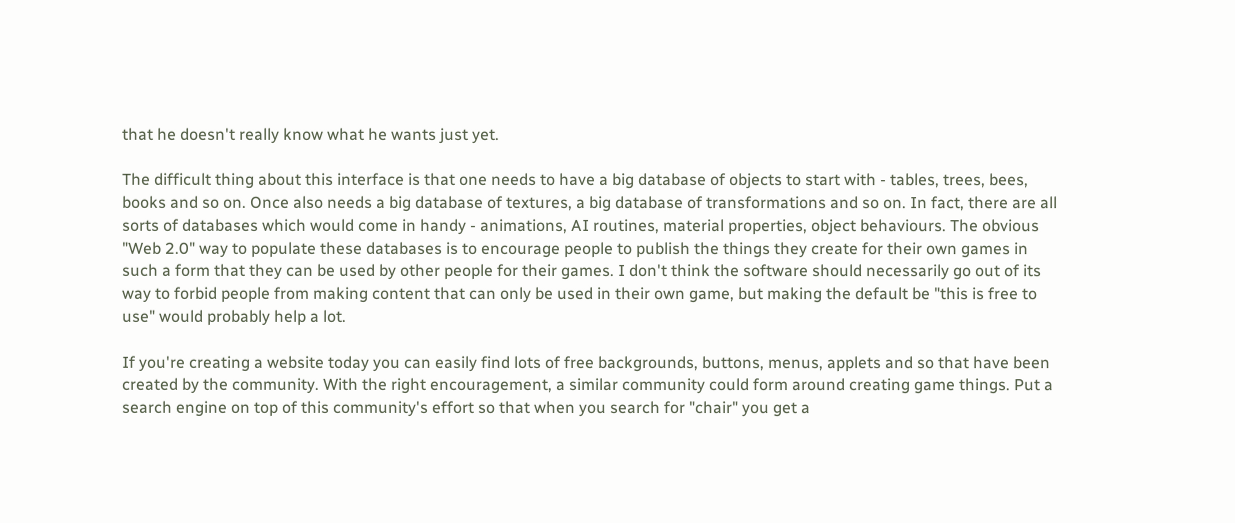that he doesn't really know what he wants just yet.

The difficult thing about this interface is that one needs to have a big database of objects to start with - tables, trees, bees, books and so on. Once also needs a big database of textures, a big database of transformations and so on. In fact, there are all sorts of databases which would come in handy - animations, AI routines, material properties, object behaviours. The obvious "Web 2.0" way to populate these databases is to encourage people to publish the things they create for their own games in such a form that they can be used by other people for their games. I don't think the software should necessarily go out of its way to forbid people from making content that can only be used in their own game, but making the default be "this is free to use" would probably help a lot.

If you're creating a website today you can easily find lots of free backgrounds, buttons, menus, applets and so that have been created by the community. With the right encouragement, a similar community could form around creating game things. Put a search engine on top of this community's effort so that when you search for "chair" you get a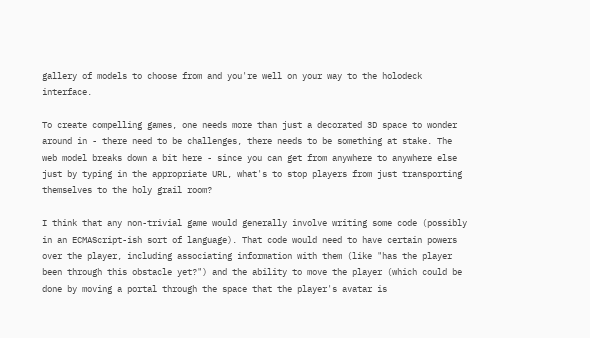gallery of models to choose from and you're well on your way to the holodeck interface.

To create compelling games, one needs more than just a decorated 3D space to wonder around in - there need to be challenges, there needs to be something at stake. The web model breaks down a bit here - since you can get from anywhere to anywhere else just by typing in the appropriate URL, what's to stop players from just transporting themselves to the holy grail room?

I think that any non-trivial game would generally involve writing some code (possibly in an ECMAScript-ish sort of language). That code would need to have certain powers over the player, including associating information with them (like "has the player been through this obstacle yet?") and the ability to move the player (which could be done by moving a portal through the space that the player's avatar is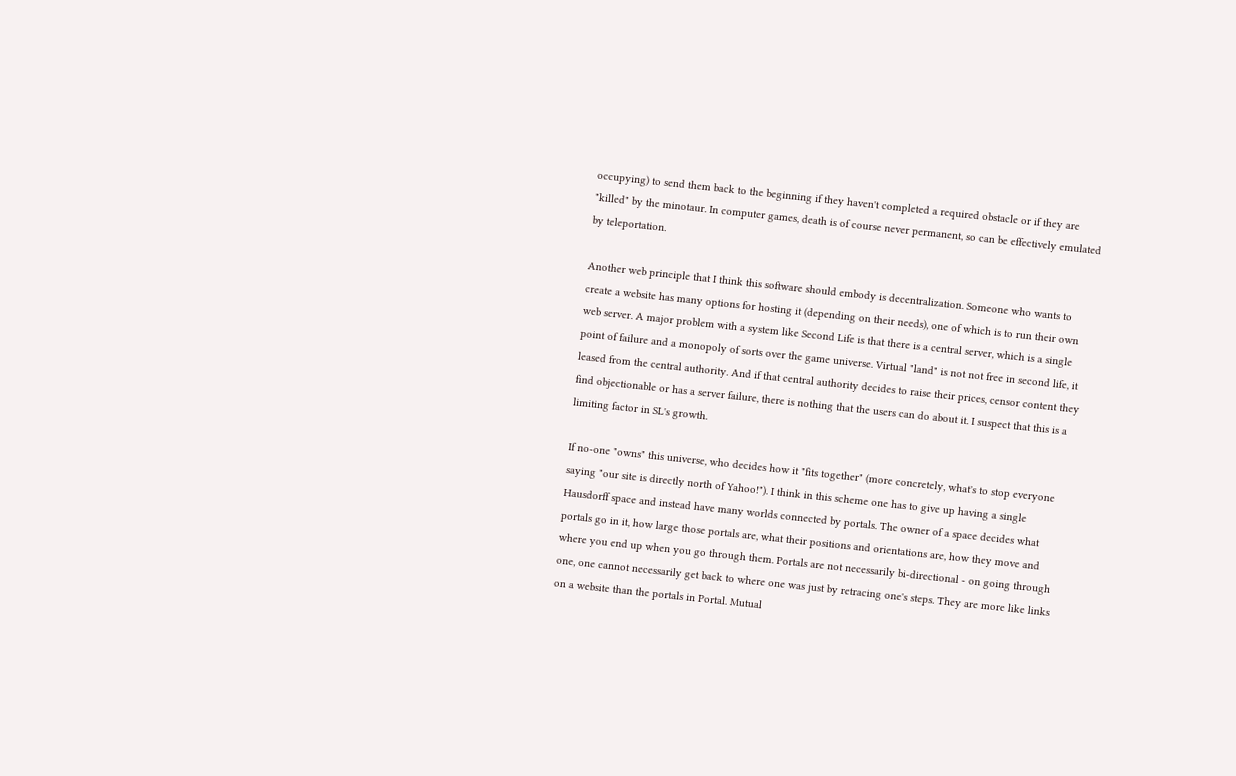occupying) to send them back to the beginning if they haven't completed a required obstacle or if they are "killed" by the minotaur. In computer games, death is of course never permanent, so can be effectively emulated by teleportation.

Another web principle that I think this software should embody is decentralization. Someone who wants to create a website has many options for hosting it (depending on their needs), one of which is to run their own web server. A major problem with a system like Second Life is that there is a central server, which is a single point of failure and a monopoly of sorts over the game universe. Virtual "land" is not not free in second life, it leased from the central authority. And if that central authority decides to raise their prices, censor content they find objectionable or has a server failure, there is nothing that the users can do about it. I suspect that this is a limiting factor in SL's growth.

If no-one "owns" this universe, who decides how it "fits together" (more concretely, what's to stop everyone saying "our site is directly north of Yahoo!"). I think in this scheme one has to give up having a single Hausdorff space and instead have many worlds connected by portals. The owner of a space decides what portals go in it, how large those portals are, what their positions and orientations are, how they move and where you end up when you go through them. Portals are not necessarily bi-directional - on going through one, one cannot necessarily get back to where one was just by retracing one's steps. They are more like links on a website than the portals in Portal. Mutual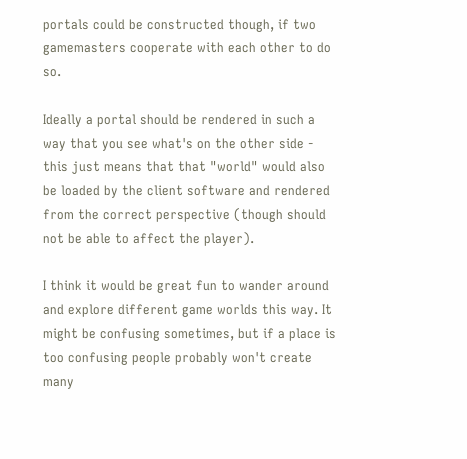portals could be constructed though, if two gamemasters cooperate with each other to do so.

Ideally a portal should be rendered in such a way that you see what's on the other side - this just means that that "world" would also be loaded by the client software and rendered from the correct perspective (though should not be able to affect the player).

I think it would be great fun to wander around and explore different game worlds this way. It might be confusing sometimes, but if a place is too confusing people probably won't create many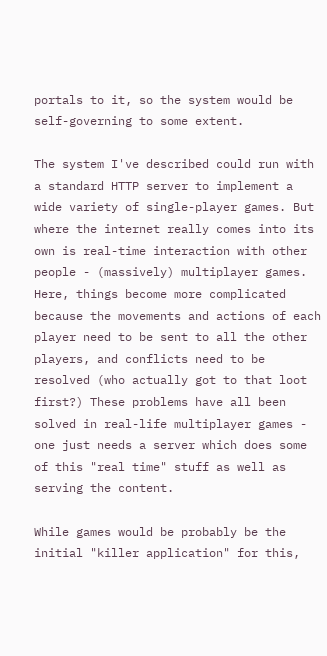portals to it, so the system would be self-governing to some extent.

The system I've described could run with a standard HTTP server to implement a wide variety of single-player games. But where the internet really comes into its own is real-time interaction with other people - (massively) multiplayer games. Here, things become more complicated because the movements and actions of each player need to be sent to all the other players, and conflicts need to be resolved (who actually got to that loot first?) These problems have all been solved in real-life multiplayer games - one just needs a server which does some of this "real time" stuff as well as serving the content.

While games would be probably be the initial "killer application" for this,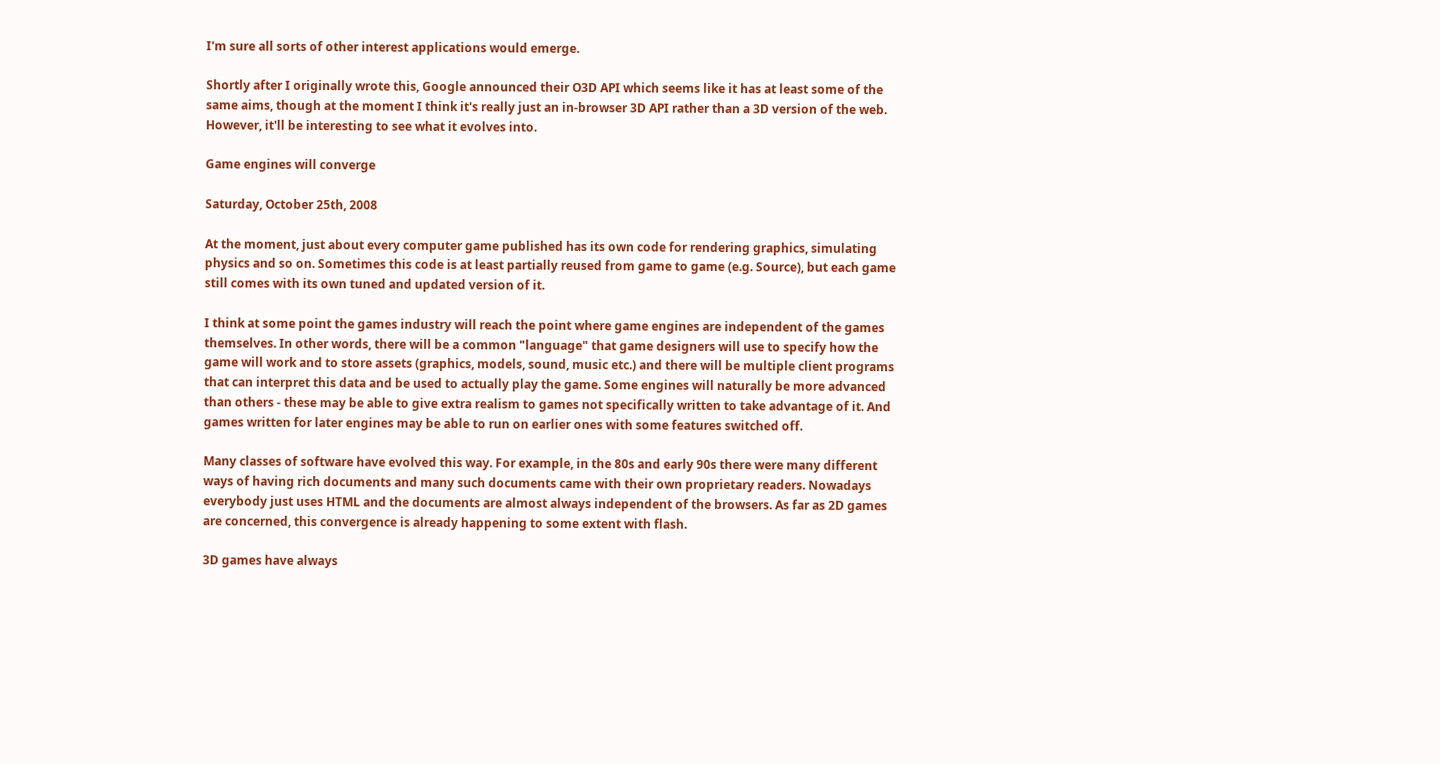I'm sure all sorts of other interest applications would emerge.

Shortly after I originally wrote this, Google announced their O3D API which seems like it has at least some of the same aims, though at the moment I think it's really just an in-browser 3D API rather than a 3D version of the web. However, it'll be interesting to see what it evolves into.

Game engines will converge

Saturday, October 25th, 2008

At the moment, just about every computer game published has its own code for rendering graphics, simulating physics and so on. Sometimes this code is at least partially reused from game to game (e.g. Source), but each game still comes with its own tuned and updated version of it.

I think at some point the games industry will reach the point where game engines are independent of the games themselves. In other words, there will be a common "language" that game designers will use to specify how the game will work and to store assets (graphics, models, sound, music etc.) and there will be multiple client programs that can interpret this data and be used to actually play the game. Some engines will naturally be more advanced than others - these may be able to give extra realism to games not specifically written to take advantage of it. And games written for later engines may be able to run on earlier ones with some features switched off.

Many classes of software have evolved this way. For example, in the 80s and early 90s there were many different ways of having rich documents and many such documents came with their own proprietary readers. Nowadays everybody just uses HTML and the documents are almost always independent of the browsers. As far as 2D games are concerned, this convergence is already happening to some extent with flash.

3D games have always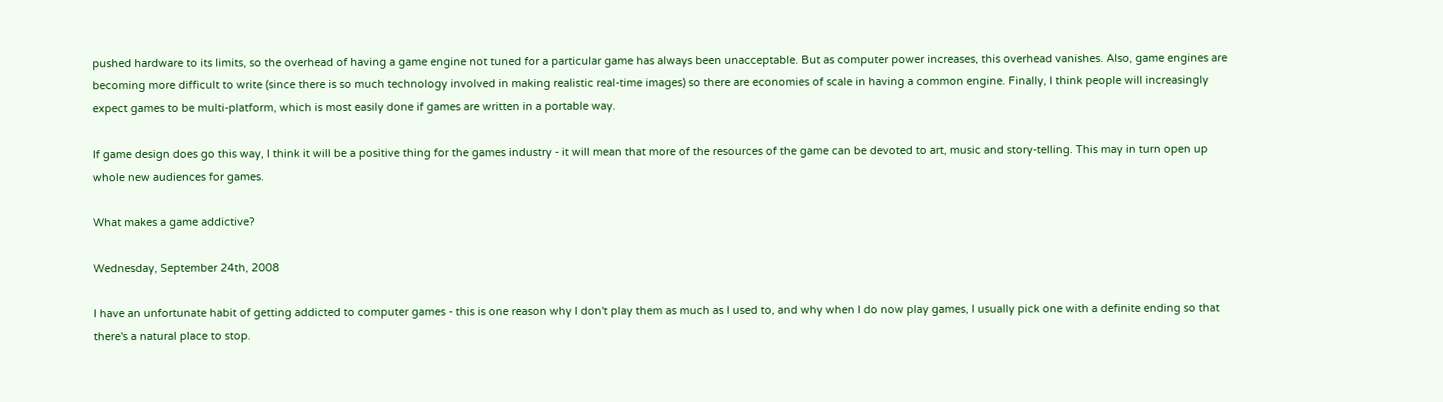pushed hardware to its limits, so the overhead of having a game engine not tuned for a particular game has always been unacceptable. But as computer power increases, this overhead vanishes. Also, game engines are becoming more difficult to write (since there is so much technology involved in making realistic real-time images) so there are economies of scale in having a common engine. Finally, I think people will increasingly expect games to be multi-platform, which is most easily done if games are written in a portable way.

If game design does go this way, I think it will be a positive thing for the games industry - it will mean that more of the resources of the game can be devoted to art, music and story-telling. This may in turn open up whole new audiences for games.

What makes a game addictive?

Wednesday, September 24th, 2008

I have an unfortunate habit of getting addicted to computer games - this is one reason why I don't play them as much as I used to, and why when I do now play games, I usually pick one with a definite ending so that there's a natural place to stop.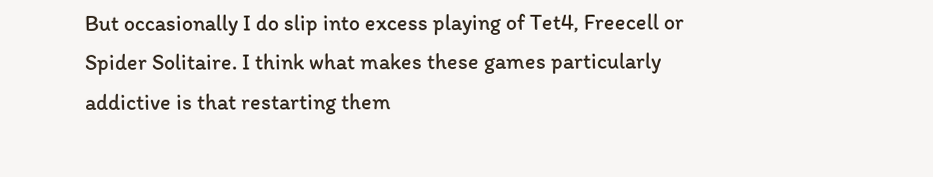But occasionally I do slip into excess playing of Tet4, Freecell or Spider Solitaire. I think what makes these games particularly addictive is that restarting them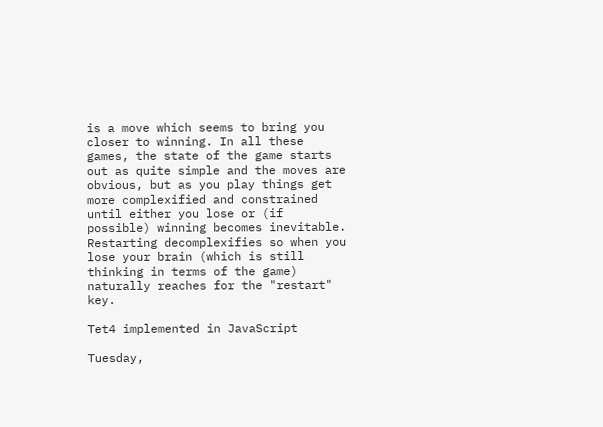is a move which seems to bring you closer to winning. In all these games, the state of the game starts out as quite simple and the moves are obvious, but as you play things get more complexified and constrained until either you lose or (if possible) winning becomes inevitable. Restarting decomplexifies so when you lose your brain (which is still thinking in terms of the game) naturally reaches for the "restart" key.

Tet4 implemented in JavaScript

Tuesday,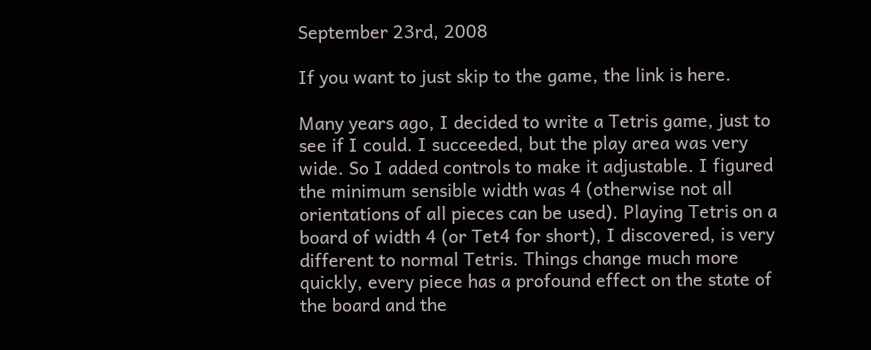September 23rd, 2008

If you want to just skip to the game, the link is here.

Many years ago, I decided to write a Tetris game, just to see if I could. I succeeded, but the play area was very wide. So I added controls to make it adjustable. I figured the minimum sensible width was 4 (otherwise not all orientations of all pieces can be used). Playing Tetris on a board of width 4 (or Tet4 for short), I discovered, is very different to normal Tetris. Things change much more quickly, every piece has a profound effect on the state of the board and the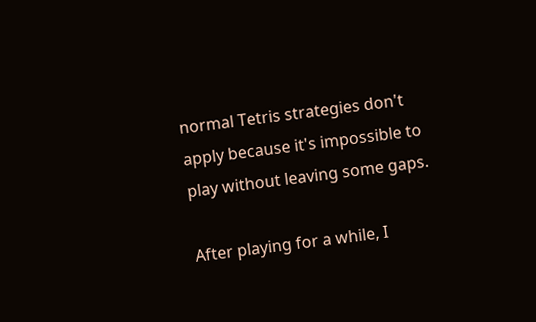normal Tetris strategies don't apply because it's impossible to play without leaving some gaps.

After playing for a while, I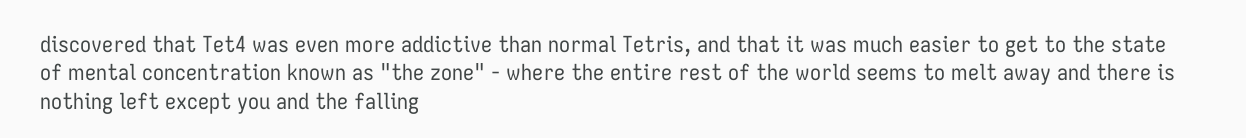discovered that Tet4 was even more addictive than normal Tetris, and that it was much easier to get to the state of mental concentration known as "the zone" - where the entire rest of the world seems to melt away and there is nothing left except you and the falling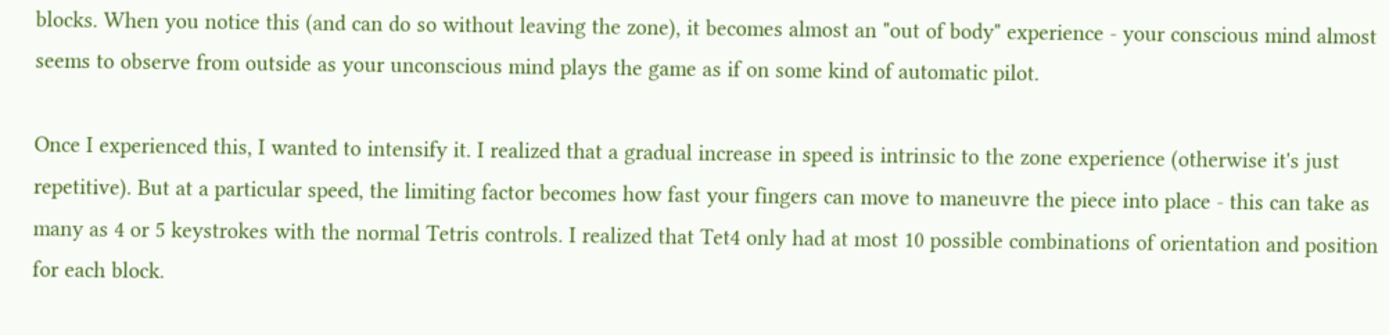blocks. When you notice this (and can do so without leaving the zone), it becomes almost an "out of body" experience - your conscious mind almost seems to observe from outside as your unconscious mind plays the game as if on some kind of automatic pilot.

Once I experienced this, I wanted to intensify it. I realized that a gradual increase in speed is intrinsic to the zone experience (otherwise it's just repetitive). But at a particular speed, the limiting factor becomes how fast your fingers can move to maneuvre the piece into place - this can take as many as 4 or 5 keystrokes with the normal Tetris controls. I realized that Tet4 only had at most 10 possible combinations of orientation and position for each block.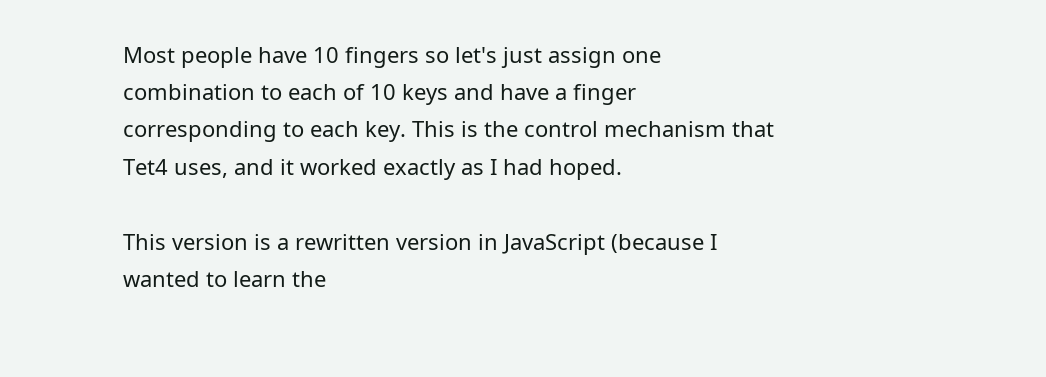Most people have 10 fingers so let's just assign one combination to each of 10 keys and have a finger corresponding to each key. This is the control mechanism that Tet4 uses, and it worked exactly as I had hoped.

This version is a rewritten version in JavaScript (because I wanted to learn the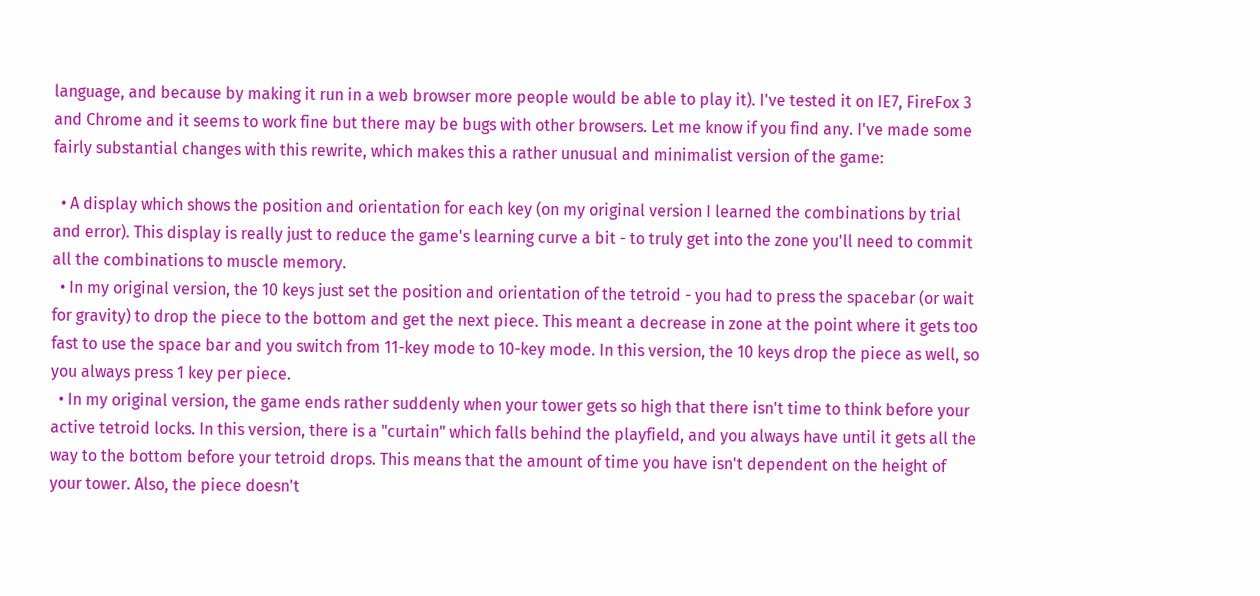language, and because by making it run in a web browser more people would be able to play it). I've tested it on IE7, FireFox 3 and Chrome and it seems to work fine but there may be bugs with other browsers. Let me know if you find any. I've made some fairly substantial changes with this rewrite, which makes this a rather unusual and minimalist version of the game:

  • A display which shows the position and orientation for each key (on my original version I learned the combinations by trial and error). This display is really just to reduce the game's learning curve a bit - to truly get into the zone you'll need to commit all the combinations to muscle memory.
  • In my original version, the 10 keys just set the position and orientation of the tetroid - you had to press the spacebar (or wait for gravity) to drop the piece to the bottom and get the next piece. This meant a decrease in zone at the point where it gets too fast to use the space bar and you switch from 11-key mode to 10-key mode. In this version, the 10 keys drop the piece as well, so you always press 1 key per piece.
  • In my original version, the game ends rather suddenly when your tower gets so high that there isn't time to think before your active tetroid locks. In this version, there is a "curtain" which falls behind the playfield, and you always have until it gets all the way to the bottom before your tetroid drops. This means that the amount of time you have isn't dependent on the height of your tower. Also, the piece doesn't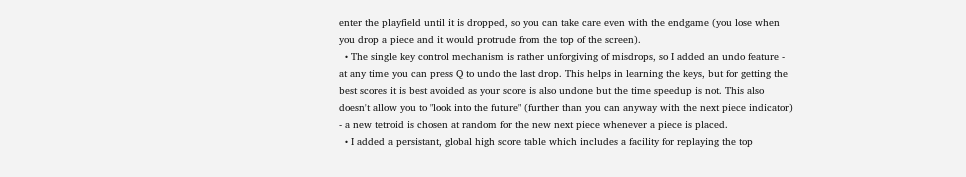enter the playfield until it is dropped, so you can take care even with the endgame (you lose when you drop a piece and it would protrude from the top of the screen).
  • The single key control mechanism is rather unforgiving of misdrops, so I added an undo feature - at any time you can press Q to undo the last drop. This helps in learning the keys, but for getting the best scores it is best avoided as your score is also undone but the time speedup is not. This also doesn't allow you to "look into the future" (further than you can anyway with the next piece indicator) - a new tetroid is chosen at random for the new next piece whenever a piece is placed.
  • I added a persistant, global high score table which includes a facility for replaying the top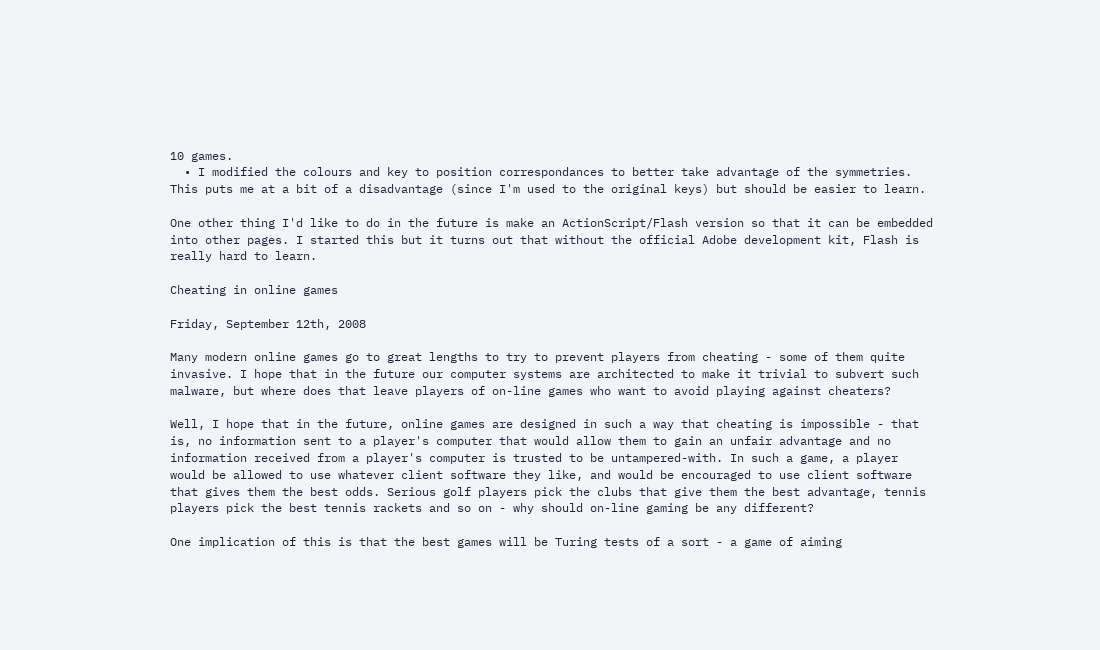10 games.
  • I modified the colours and key to position correspondances to better take advantage of the symmetries. This puts me at a bit of a disadvantage (since I'm used to the original keys) but should be easier to learn.

One other thing I'd like to do in the future is make an ActionScript/Flash version so that it can be embedded into other pages. I started this but it turns out that without the official Adobe development kit, Flash is really hard to learn.

Cheating in online games

Friday, September 12th, 2008

Many modern online games go to great lengths to try to prevent players from cheating - some of them quite invasive. I hope that in the future our computer systems are architected to make it trivial to subvert such malware, but where does that leave players of on-line games who want to avoid playing against cheaters?

Well, I hope that in the future, online games are designed in such a way that cheating is impossible - that is, no information sent to a player's computer that would allow them to gain an unfair advantage and no information received from a player's computer is trusted to be untampered-with. In such a game, a player would be allowed to use whatever client software they like, and would be encouraged to use client software that gives them the best odds. Serious golf players pick the clubs that give them the best advantage, tennis players pick the best tennis rackets and so on - why should on-line gaming be any different?

One implication of this is that the best games will be Turing tests of a sort - a game of aiming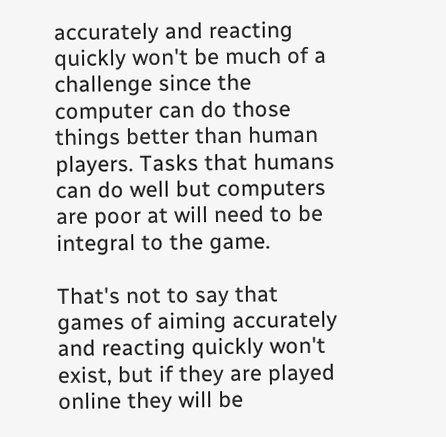accurately and reacting quickly won't be much of a challenge since the computer can do those things better than human players. Tasks that humans can do well but computers are poor at will need to be integral to the game.

That's not to say that games of aiming accurately and reacting quickly won't exist, but if they are played online they will be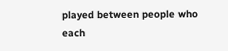played between people who each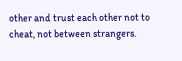other and trust each other not to cheat, not between strangers.